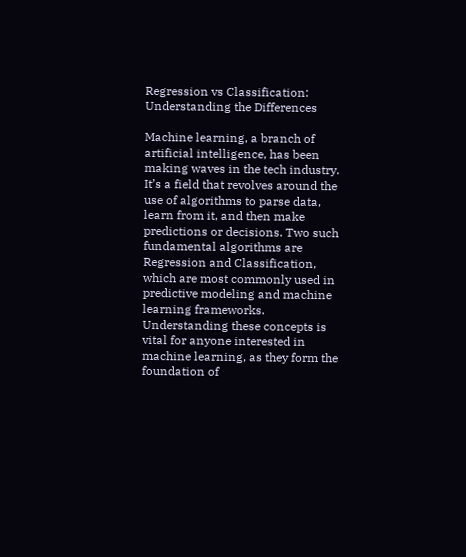Regression vs Classification: Understanding the Differences

Machine learning, a branch of artificial intelligence, has been making waves in the tech industry. It’s a field that revolves around the use of algorithms to parse data, learn from it, and then make predictions or decisions. Two such fundamental algorithms are Regression and Classification, which are most commonly used in predictive modeling and machine learning frameworks. Understanding these concepts is vital for anyone interested in machine learning, as they form the foundation of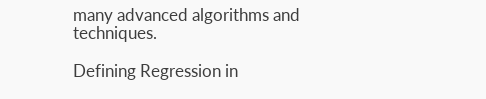many advanced algorithms and techniques.

Defining Regression in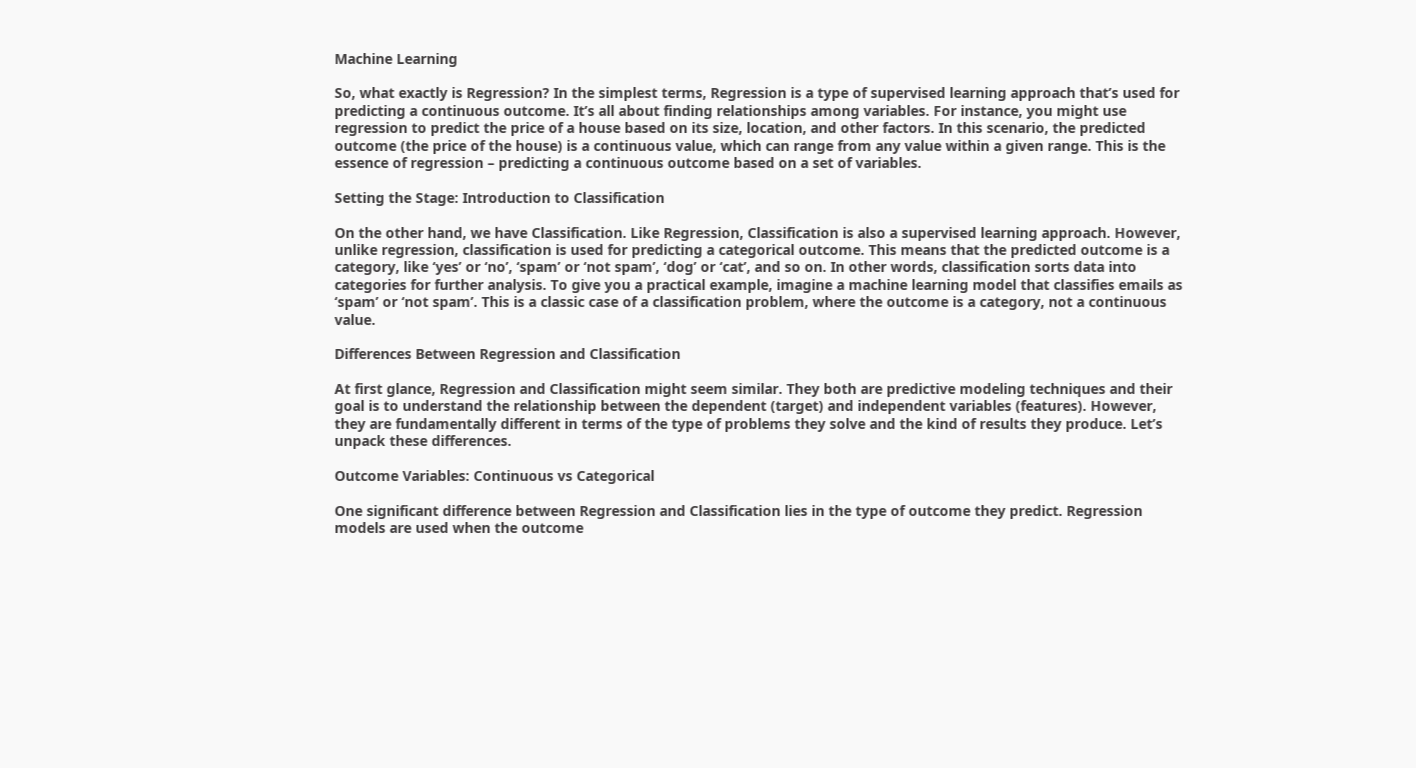Machine Learning

So, what exactly is Regression? In the simplest terms, Regression is a type of supervised learning approach that’s used for predicting a continuous outcome. It’s all about finding relationships among variables. For instance, you might use regression to predict the price of a house based on its size, location, and other factors. In this scenario, the predicted outcome (the price of the house) is a continuous value, which can range from any value within a given range. This is the essence of regression – predicting a continuous outcome based on a set of variables.

Setting the Stage: Introduction to Classification

On the other hand, we have Classification. Like Regression, Classification is also a supervised learning approach. However, unlike regression, classification is used for predicting a categorical outcome. This means that the predicted outcome is a category, like ‘yes’ or ‘no’, ‘spam’ or ‘not spam’, ‘dog’ or ‘cat’, and so on. In other words, classification sorts data into categories for further analysis. To give you a practical example, imagine a machine learning model that classifies emails as ‘spam’ or ‘not spam’. This is a classic case of a classification problem, where the outcome is a category, not a continuous value.

Differences Between Regression and Classification

At first glance, Regression and Classification might seem similar. They both are predictive modeling techniques and their goal is to understand the relationship between the dependent (target) and independent variables (features). However, they are fundamentally different in terms of the type of problems they solve and the kind of results they produce. Let’s unpack these differences.

Outcome Variables: Continuous vs Categorical

One significant difference between Regression and Classification lies in the type of outcome they predict. Regression models are used when the outcome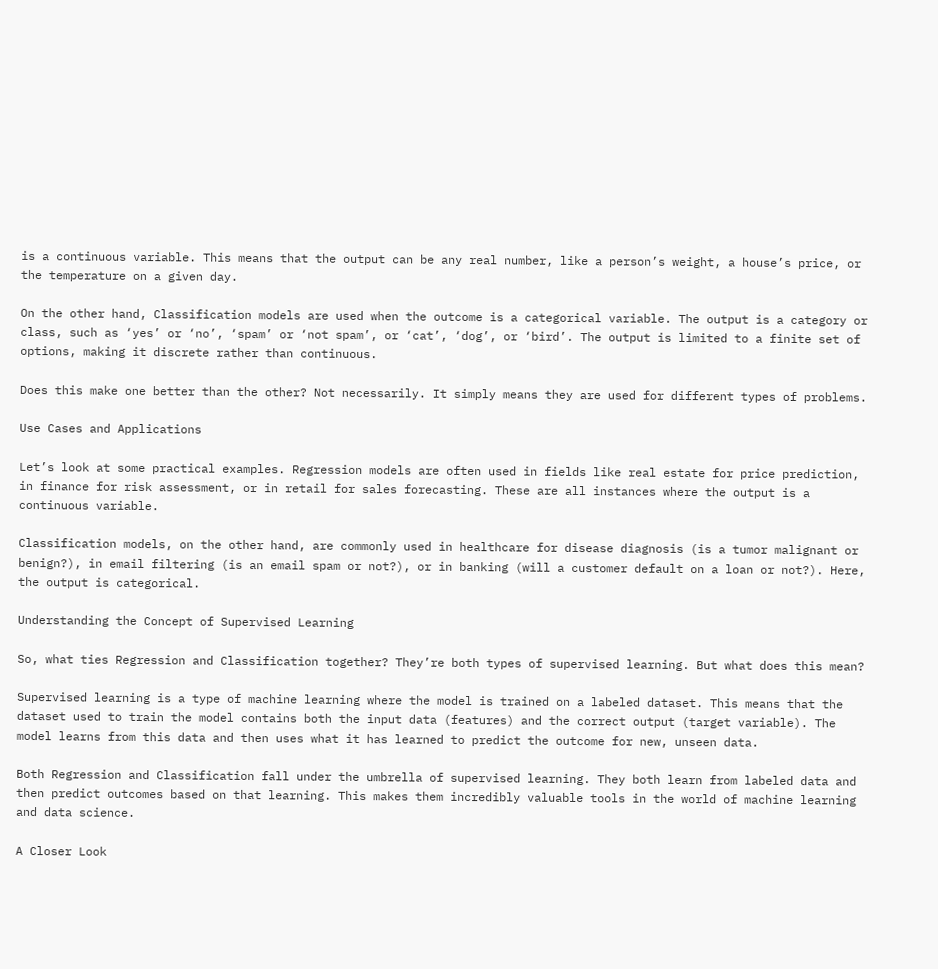is a continuous variable. This means that the output can be any real number, like a person’s weight, a house’s price, or the temperature on a given day.

On the other hand, Classification models are used when the outcome is a categorical variable. The output is a category or class, such as ‘yes’ or ‘no’, ‘spam’ or ‘not spam’, or ‘cat’, ‘dog’, or ‘bird’. The output is limited to a finite set of options, making it discrete rather than continuous.

Does this make one better than the other? Not necessarily. It simply means they are used for different types of problems.

Use Cases and Applications

Let’s look at some practical examples. Regression models are often used in fields like real estate for price prediction, in finance for risk assessment, or in retail for sales forecasting. These are all instances where the output is a continuous variable.

Classification models, on the other hand, are commonly used in healthcare for disease diagnosis (is a tumor malignant or benign?), in email filtering (is an email spam or not?), or in banking (will a customer default on a loan or not?). Here, the output is categorical.

Understanding the Concept of Supervised Learning

So, what ties Regression and Classification together? They’re both types of supervised learning. But what does this mean?

Supervised learning is a type of machine learning where the model is trained on a labeled dataset. This means that the dataset used to train the model contains both the input data (features) and the correct output (target variable). The model learns from this data and then uses what it has learned to predict the outcome for new, unseen data.

Both Regression and Classification fall under the umbrella of supervised learning. They both learn from labeled data and then predict outcomes based on that learning. This makes them incredibly valuable tools in the world of machine learning and data science.

A Closer Look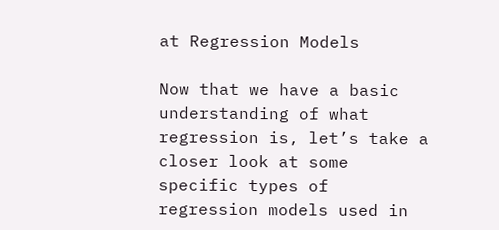at Regression Models

Now that we have a basic understanding of what regression is, let’s take a closer look at some specific types of regression models used in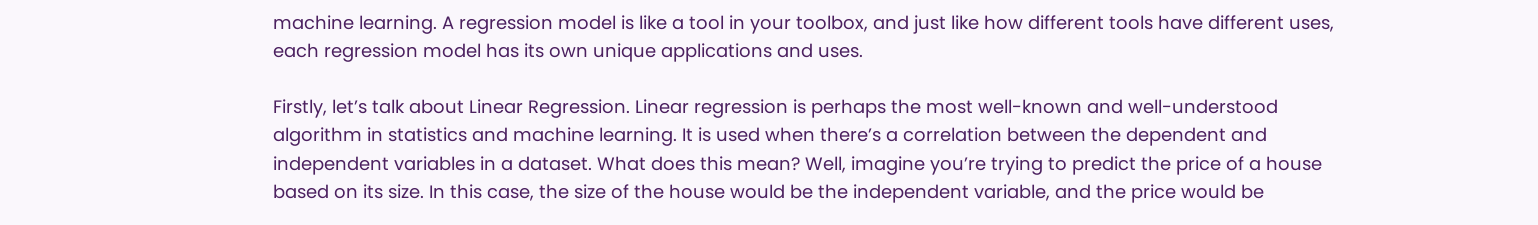machine learning. A regression model is like a tool in your toolbox, and just like how different tools have different uses, each regression model has its own unique applications and uses.

Firstly, let’s talk about Linear Regression. Linear regression is perhaps the most well-known and well-understood algorithm in statistics and machine learning. It is used when there’s a correlation between the dependent and independent variables in a dataset. What does this mean? Well, imagine you’re trying to predict the price of a house based on its size. In this case, the size of the house would be the independent variable, and the price would be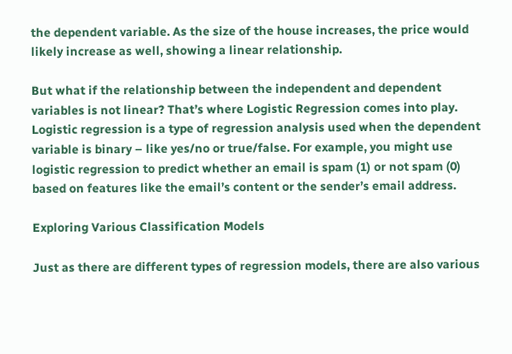the dependent variable. As the size of the house increases, the price would likely increase as well, showing a linear relationship.

But what if the relationship between the independent and dependent variables is not linear? That’s where Logistic Regression comes into play. Logistic regression is a type of regression analysis used when the dependent variable is binary – like yes/no or true/false. For example, you might use logistic regression to predict whether an email is spam (1) or not spam (0) based on features like the email’s content or the sender’s email address.

Exploring Various Classification Models

Just as there are different types of regression models, there are also various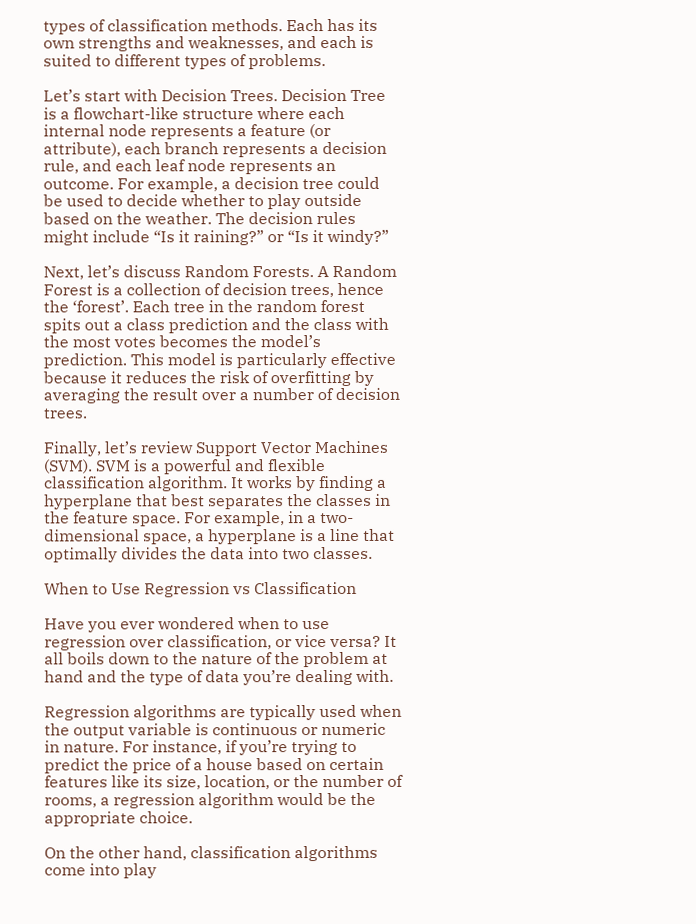types of classification methods. Each has its own strengths and weaknesses, and each is suited to different types of problems.

Let’s start with Decision Trees. Decision Tree is a flowchart-like structure where each internal node represents a feature (or attribute), each branch represents a decision rule, and each leaf node represents an outcome. For example, a decision tree could be used to decide whether to play outside based on the weather. The decision rules might include “Is it raining?” or “Is it windy?”

Next, let’s discuss Random Forests. A Random Forest is a collection of decision trees, hence the ‘forest’. Each tree in the random forest spits out a class prediction and the class with the most votes becomes the model’s prediction. This model is particularly effective because it reduces the risk of overfitting by averaging the result over a number of decision trees.

Finally, let’s review Support Vector Machines (SVM). SVM is a powerful and flexible classification algorithm. It works by finding a hyperplane that best separates the classes in the feature space. For example, in a two-dimensional space, a hyperplane is a line that optimally divides the data into two classes.

When to Use Regression vs Classification

Have you ever wondered when to use regression over classification, or vice versa? It all boils down to the nature of the problem at hand and the type of data you’re dealing with.

Regression algorithms are typically used when the output variable is continuous or numeric in nature. For instance, if you’re trying to predict the price of a house based on certain features like its size, location, or the number of rooms, a regression algorithm would be the appropriate choice.

On the other hand, classification algorithms come into play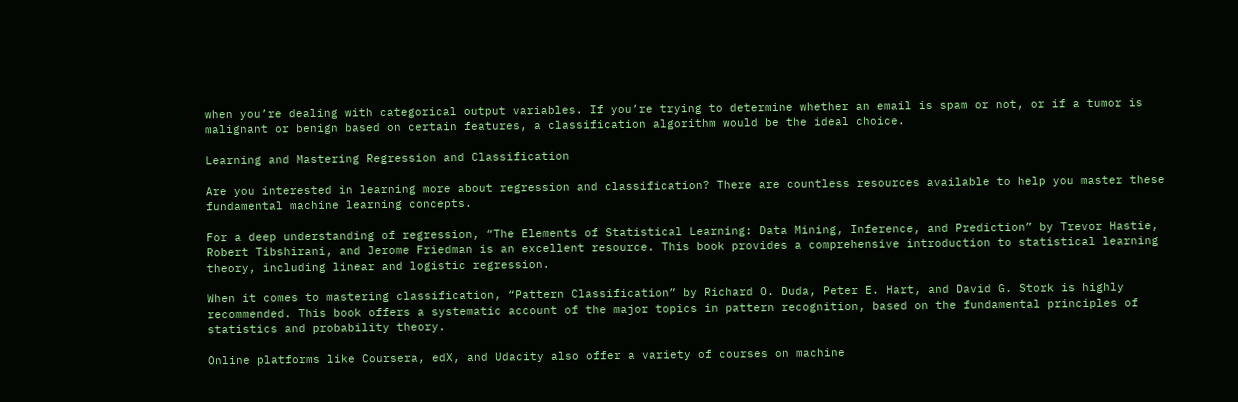when you’re dealing with categorical output variables. If you’re trying to determine whether an email is spam or not, or if a tumor is malignant or benign based on certain features, a classification algorithm would be the ideal choice.

Learning and Mastering Regression and Classification

Are you interested in learning more about regression and classification? There are countless resources available to help you master these fundamental machine learning concepts.

For a deep understanding of regression, “The Elements of Statistical Learning: Data Mining, Inference, and Prediction” by Trevor Hastie, Robert Tibshirani, and Jerome Friedman is an excellent resource. This book provides a comprehensive introduction to statistical learning theory, including linear and logistic regression.

When it comes to mastering classification, “Pattern Classification” by Richard O. Duda, Peter E. Hart, and David G. Stork is highly recommended. This book offers a systematic account of the major topics in pattern recognition, based on the fundamental principles of statistics and probability theory.

Online platforms like Coursera, edX, and Udacity also offer a variety of courses on machine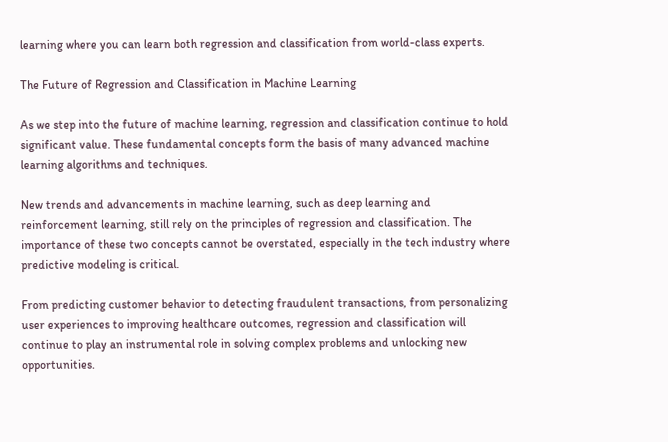learning where you can learn both regression and classification from world-class experts.

The Future of Regression and Classification in Machine Learning

As we step into the future of machine learning, regression and classification continue to hold significant value. These fundamental concepts form the basis of many advanced machine learning algorithms and techniques.

New trends and advancements in machine learning, such as deep learning and reinforcement learning, still rely on the principles of regression and classification. The importance of these two concepts cannot be overstated, especially in the tech industry where predictive modeling is critical.

From predicting customer behavior to detecting fraudulent transactions, from personalizing user experiences to improving healthcare outcomes, regression and classification will continue to play an instrumental role in solving complex problems and unlocking new opportunities.